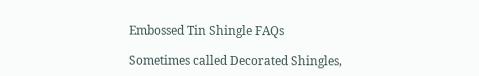Embossed Tin Shingle FAQs

Sometimes called Decorated Shingles,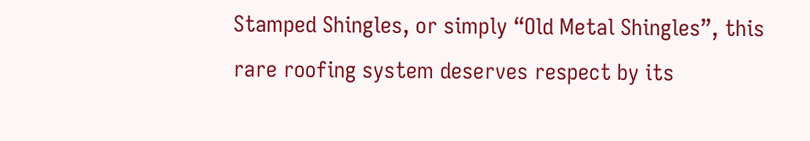Stamped Shingles, or simply “Old Metal Shingles”, this rare roofing system deserves respect by its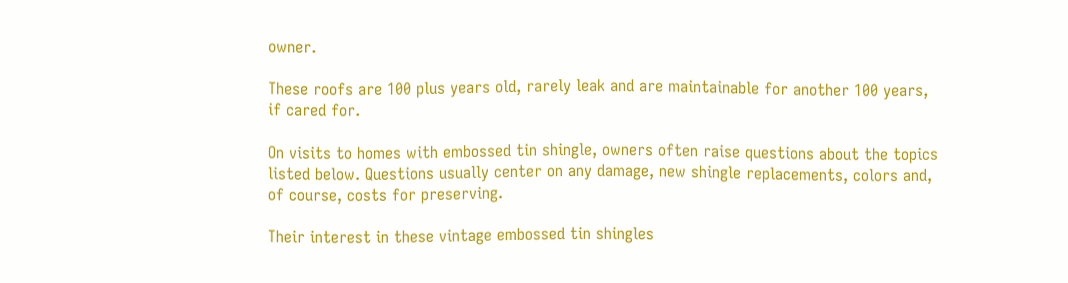owner.

These roofs are 100 plus years old, rarely leak and are maintainable for another 100 years, if cared for.

On visits to homes with embossed tin shingle, owners often raise questions about the topics listed below. Questions usually center on any damage, new shingle replacements, colors and, of course, costs for preserving.

Their interest in these vintage embossed tin shingles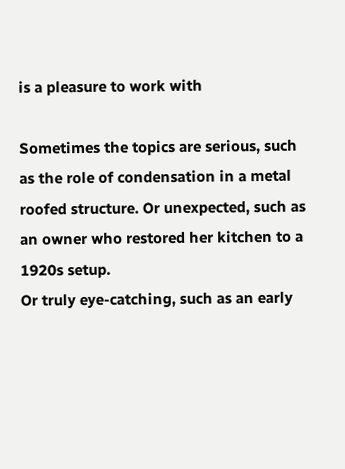is a pleasure to work with

Sometimes the topics are serious, such as the role of condensation in a metal roofed structure. Or unexpected, such as an owner who restored her kitchen to a 1920s setup.
Or truly eye-catching, such as an early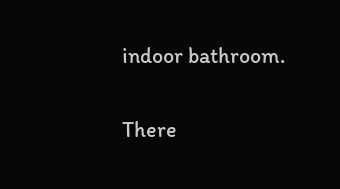indoor bathroom.

There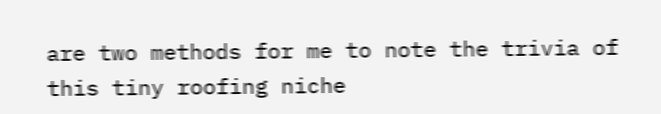are two methods for me to note the trivia of this tiny roofing niche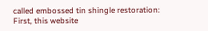called embossed tin shingle restoration:
First, this website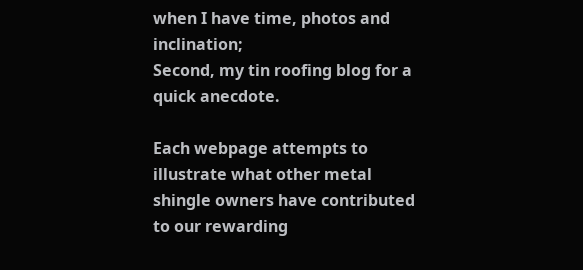when I have time, photos and inclination;
Second, my tin roofing blog for a quick anecdote.

Each webpage attempts to illustrate what other metal shingle owners have contributed to our rewarding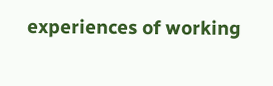experiences of working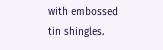with embossed tin shingles.